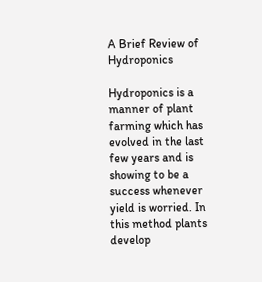A Brief Review of Hydroponics

Hydroponics is a manner of plant farming which has evolved in the last few years and is showing to be a success whenever yield is worried. In this method plants develop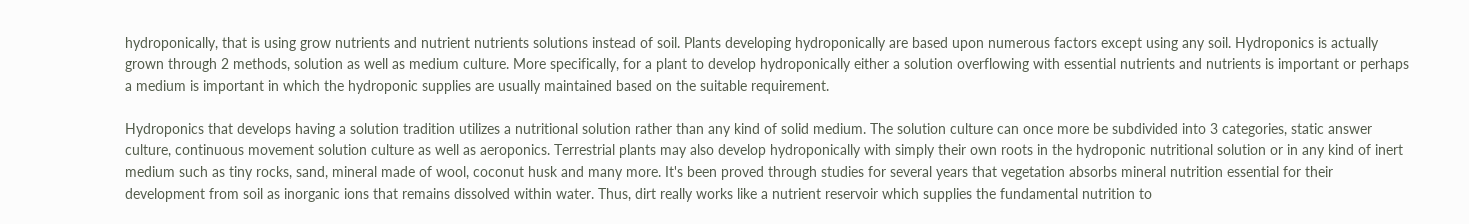hydroponically, that is using grow nutrients and nutrient nutrients solutions instead of soil. Plants developing hydroponically are based upon numerous factors except using any soil. Hydroponics is actually grown through 2 methods, solution as well as medium culture. More specifically, for a plant to develop hydroponically either a solution overflowing with essential nutrients and nutrients is important or perhaps a medium is important in which the hydroponic supplies are usually maintained based on the suitable requirement.

Hydroponics that develops having a solution tradition utilizes a nutritional solution rather than any kind of solid medium. The solution culture can once more be subdivided into 3 categories, static answer culture, continuous movement solution culture as well as aeroponics. Terrestrial plants may also develop hydroponically with simply their own roots in the hydroponic nutritional solution or in any kind of inert medium such as tiny rocks, sand, mineral made of wool, coconut husk and many more. It's been proved through studies for several years that vegetation absorbs mineral nutrition essential for their development from soil as inorganic ions that remains dissolved within water. Thus, dirt really works like a nutrient reservoir which supplies the fundamental nutrition to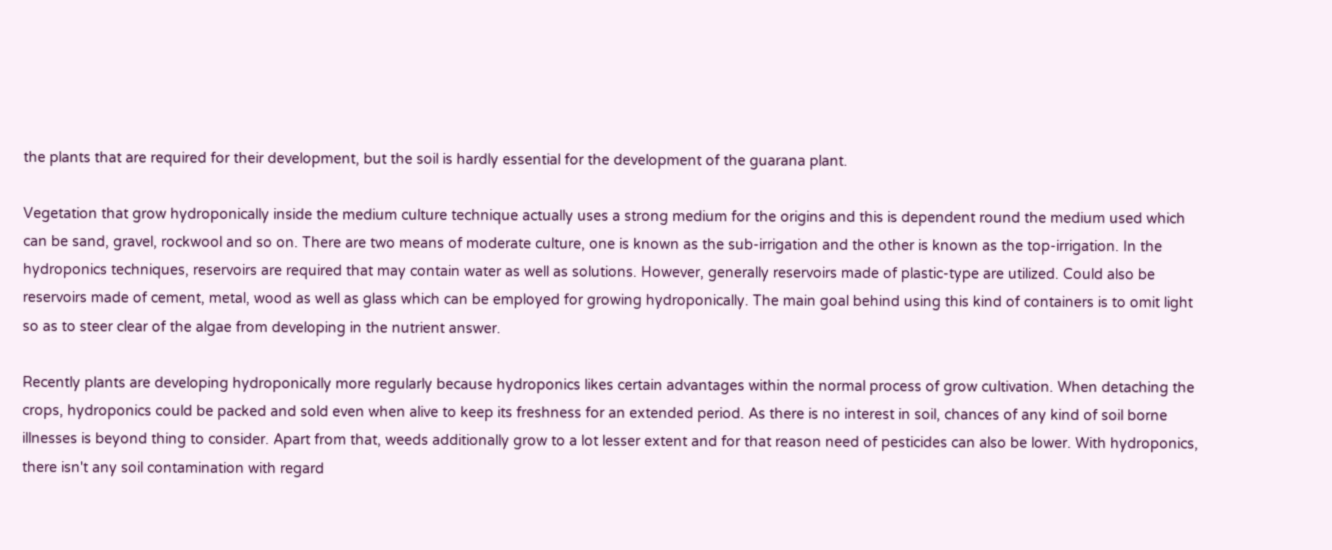the plants that are required for their development, but the soil is hardly essential for the development of the guarana plant.

Vegetation that grow hydroponically inside the medium culture technique actually uses a strong medium for the origins and this is dependent round the medium used which can be sand, gravel, rockwool and so on. There are two means of moderate culture, one is known as the sub-irrigation and the other is known as the top-irrigation. In the hydroponics techniques, reservoirs are required that may contain water as well as solutions. However, generally reservoirs made of plastic-type are utilized. Could also be reservoirs made of cement, metal, wood as well as glass which can be employed for growing hydroponically. The main goal behind using this kind of containers is to omit light so as to steer clear of the algae from developing in the nutrient answer.

Recently plants are developing hydroponically more regularly because hydroponics likes certain advantages within the normal process of grow cultivation. When detaching the crops, hydroponics could be packed and sold even when alive to keep its freshness for an extended period. As there is no interest in soil, chances of any kind of soil borne illnesses is beyond thing to consider. Apart from that, weeds additionally grow to a lot lesser extent and for that reason need of pesticides can also be lower. With hydroponics, there isn't any soil contamination with regard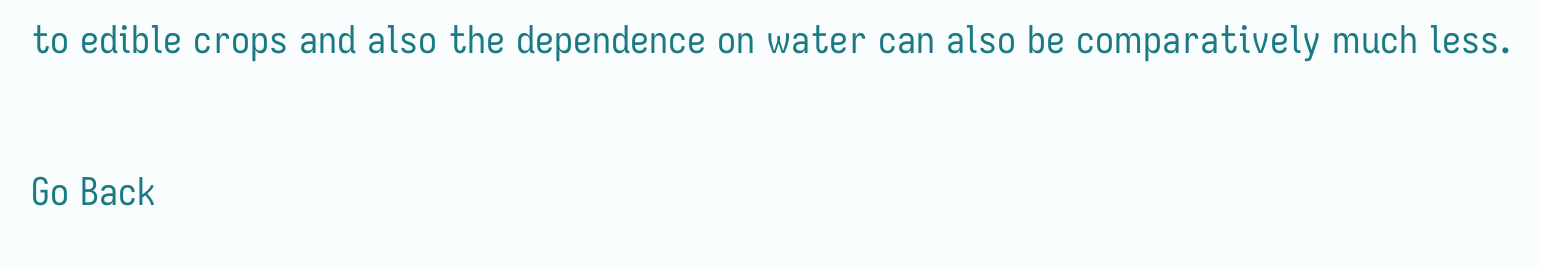to edible crops and also the dependence on water can also be comparatively much less.

Go Back